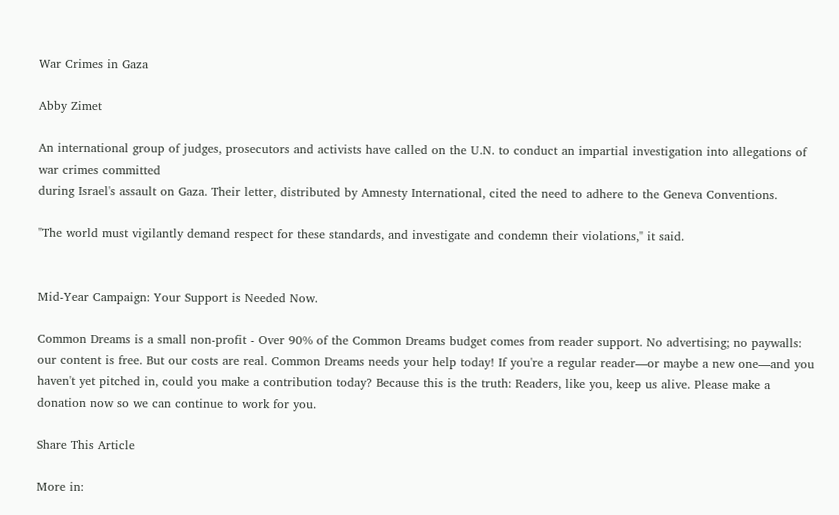War Crimes in Gaza

Abby Zimet

An international group of judges, prosecutors and activists have called on the U.N. to conduct an impartial investigation into allegations of war crimes committed
during Israel's assault on Gaza. Their letter, distributed by Amnesty International, cited the need to adhere to the Geneva Conventions.

"The world must vigilantly demand respect for these standards, and investigate and condemn their violations," it said.


Mid-Year Campaign: Your Support is Needed Now.

Common Dreams is a small non-profit - Over 90% of the Common Dreams budget comes from reader support. No advertising; no paywalls: our content is free. But our costs are real. Common Dreams needs your help today! If you're a regular reader—or maybe a new one—and you haven't yet pitched in, could you make a contribution today? Because this is the truth: Readers, like you, keep us alive. Please make a donation now so we can continue to work for you.

Share This Article

More in: